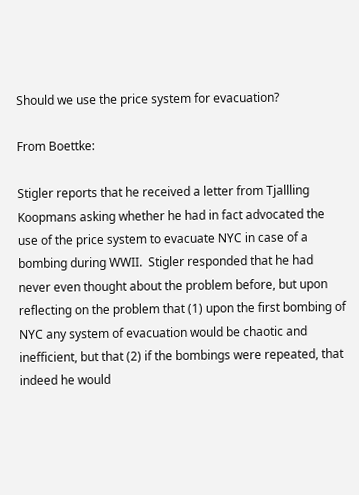Should we use the price system for evacuation?

From Boettke:

Stigler reports that he received a letter from Tjallling Koopmans asking whether he had in fact advocated the use of the price system to evacuate NYC in case of a bombing during WWII.  Stigler responded that he had never even thought about the problem before, but upon reflecting on the problem that (1) upon the first bombing of NYC any system of evacuation would be chaotic and inefficient, but that (2) if the bombings were repeated, that indeed he would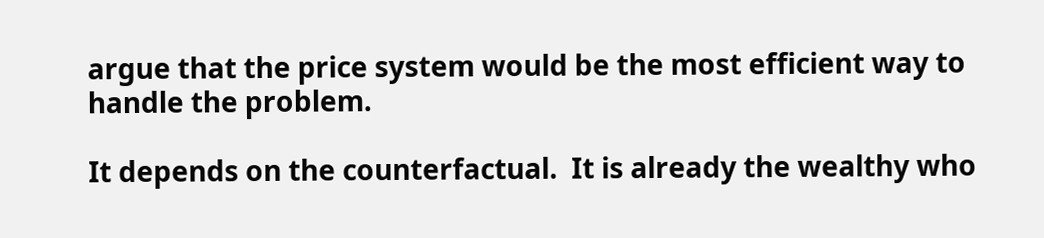argue that the price system would be the most efficient way to handle the problem.

It depends on the counterfactual.  It is already the wealthy who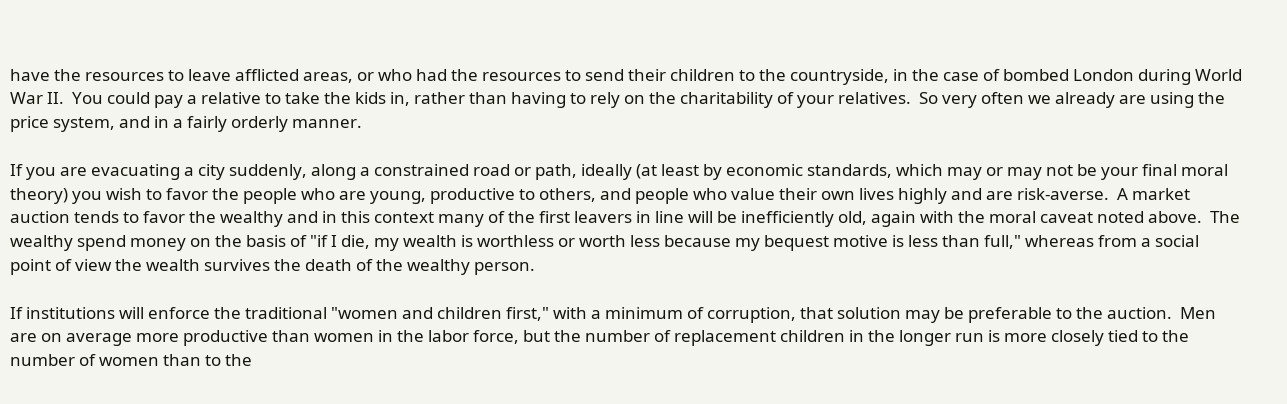have the resources to leave afflicted areas, or who had the resources to send their children to the countryside, in the case of bombed London during World War II.  You could pay a relative to take the kids in, rather than having to rely on the charitability of your relatives.  So very often we already are using the price system, and in a fairly orderly manner.

If you are evacuating a city suddenly, along a constrained road or path, ideally (at least by economic standards, which may or may not be your final moral theory) you wish to favor the people who are young, productive to others, and people who value their own lives highly and are risk-averse.  A market auction tends to favor the wealthy and in this context many of the first leavers in line will be inefficiently old, again with the moral caveat noted above.  The wealthy spend money on the basis of "if I die, my wealth is worthless or worth less because my bequest motive is less than full," whereas from a social point of view the wealth survives the death of the wealthy person.

If institutions will enforce the traditional "women and children first," with a minimum of corruption, that solution may be preferable to the auction.  Men are on average more productive than women in the labor force, but the number of replacement children in the longer run is more closely tied to the number of women than to the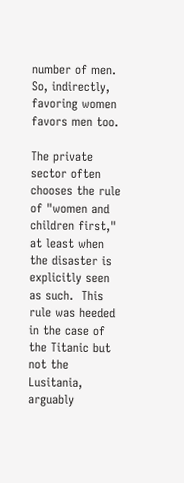number of men.  So, indirectly, favoring women favors men too.

The private sector often chooses the rule of "women and children first," at least when the disaster is explicitly seen as such.  This rule was heeded in the case of the Titanic but not the Lusitania, arguably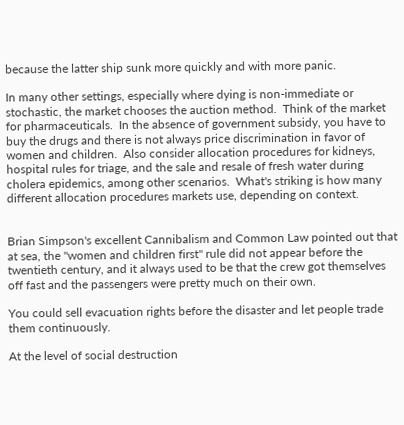because the latter ship sunk more quickly and with more panic.

In many other settings, especially where dying is non-immediate or stochastic, the market chooses the auction method.  Think of the market for pharmaceuticals.  In the absence of government subsidy, you have to buy the drugs and there is not always price discrimination in favor of women and children.  Also consider allocation procedures for kidneys, hospital rules for triage, and the sale and resale of fresh water during cholera epidemics, among other scenarios.  What's striking is how many different allocation procedures markets use, depending on context.


Brian Simpson's excellent Cannibalism and Common Law pointed out that at sea, the "women and children first" rule did not appear before the twentieth century, and it always used to be that the crew got themselves off fast and the passengers were pretty much on their own.

You could sell evacuation rights before the disaster and let people trade them continuously.

At the level of social destruction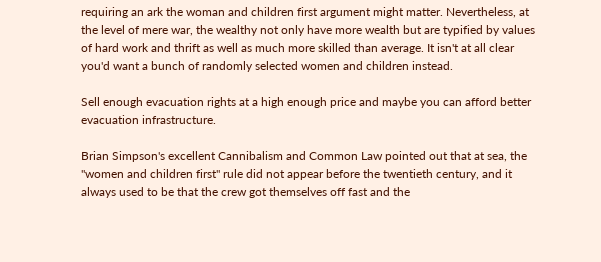requiring an ark the woman and children first argument might matter. Nevertheless, at the level of mere war, the wealthy not only have more wealth but are typified by values of hard work and thrift as well as much more skilled than average. It isn't at all clear you'd want a bunch of randomly selected women and children instead.

Sell enough evacuation rights at a high enough price and maybe you can afford better evacuation infrastructure.

Brian Simpson's excellent Cannibalism and Common Law pointed out that at sea, the "women and children first" rule did not appear before the twentieth century, and it always used to be that the crew got themselves off fast and the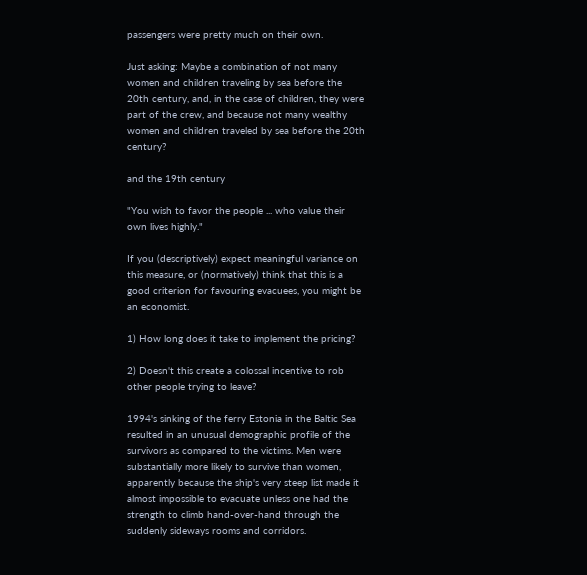passengers were pretty much on their own.

Just asking: Maybe a combination of not many women and children traveling by sea before the 20th century, and, in the case of children, they were part of the crew, and because not many wealthy women and children traveled by sea before the 20th century?

and the 19th century

"You wish to favor the people ... who value their own lives highly."

If you (descriptively) expect meaningful variance on this measure, or (normatively) think that this is a good criterion for favouring evacuees, you might be an economist.

1) How long does it take to implement the pricing?

2) Doesn't this create a colossal incentive to rob other people trying to leave?

1994's sinking of the ferry Estonia in the Baltic Sea resulted in an unusual demographic profile of the survivors as compared to the victims. Men were substantially more likely to survive than women, apparently because the ship's very steep list made it almost impossible to evacuate unless one had the strength to climb hand-over-hand through the suddenly sideways rooms and corridors.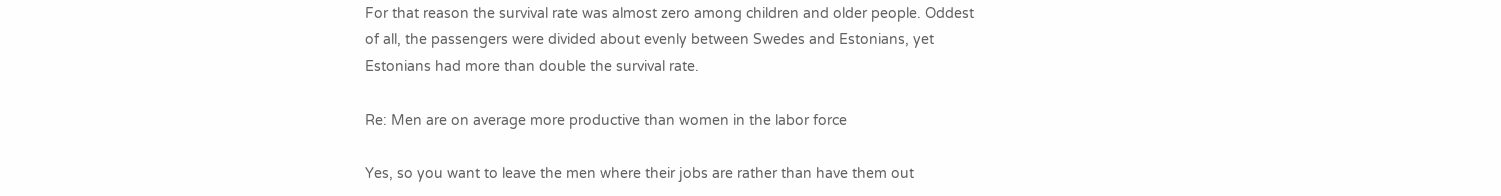For that reason the survival rate was almost zero among children and older people. Oddest of all, the passengers were divided about evenly between Swedes and Estonians, yet Estonians had more than double the survival rate.

Re: Men are on average more productive than women in the labor force

Yes, so you want to leave the men where their jobs are rather than have them out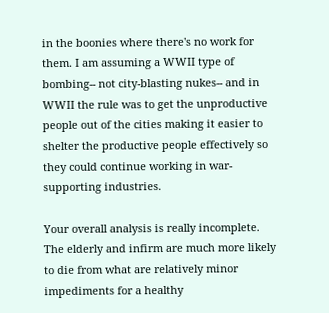in the boonies where there's no work for them. I am assuming a WWII type of bombing-- not city-blasting nukes-- and in WWII the rule was to get the unproductive people out of the cities making it easier to shelter the productive people effectively so they could continue working in war-supporting industries.

Your overall analysis is really incomplete. The elderly and infirm are much more likely to die from what are relatively minor impediments for a healthy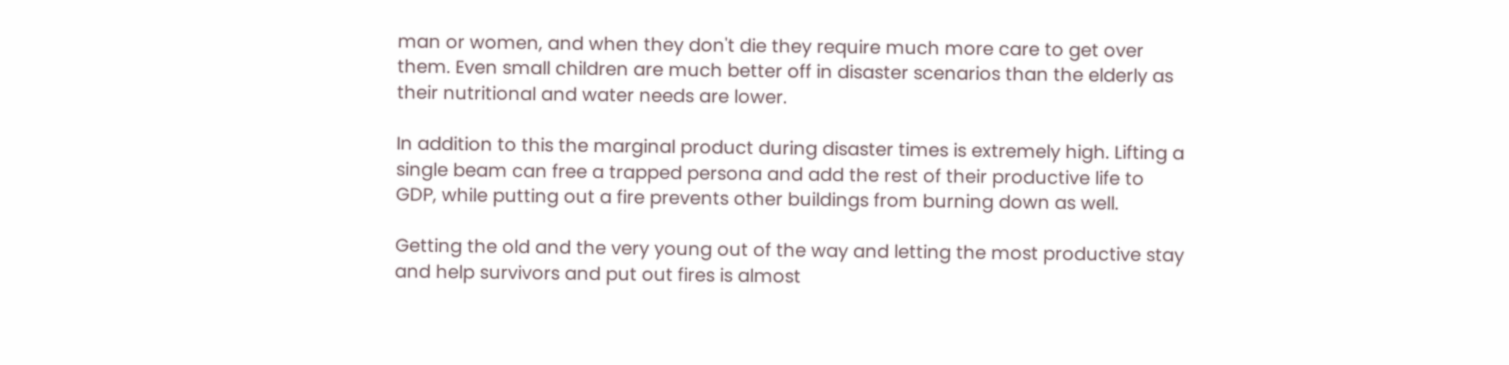man or women, and when they don't die they require much more care to get over them. Even small children are much better off in disaster scenarios than the elderly as their nutritional and water needs are lower.

In addition to this the marginal product during disaster times is extremely high. Lifting a single beam can free a trapped persona and add the rest of their productive life to GDP, while putting out a fire prevents other buildings from burning down as well.

Getting the old and the very young out of the way and letting the most productive stay and help survivors and put out fires is almost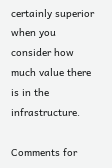certainly superior when you consider how much value there is in the infrastructure.

Comments for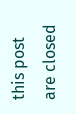this post are closed